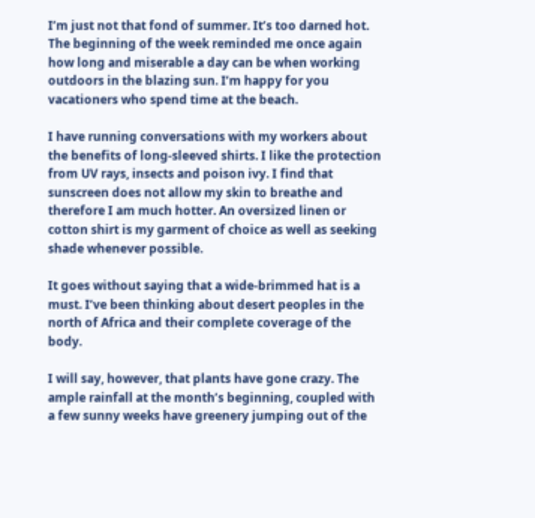I’m just not that fond of summer. It’s too darned hot. The beginning of the week reminded me once again how long and miserable a day can be when working outdoors in the blazing sun. I’m happy for you vacationers who spend time at the beach.

I have running conversations with my workers about the benefits of long-sleeved shirts. I like the protection from UV rays, insects and poison ivy. I find that sunscreen does not allow my skin to breathe and therefore I am much hotter. An oversized linen or cotton shirt is my garment of choice as well as seeking shade whenever possible.

It goes without saying that a wide-brimmed hat is a must. I’ve been thinking about desert peoples in the north of Africa and their complete coverage of the body.

I will say, however, that plants have gone crazy. The ample rainfall at the month’s beginning, coupled with a few sunny weeks have greenery jumping out of the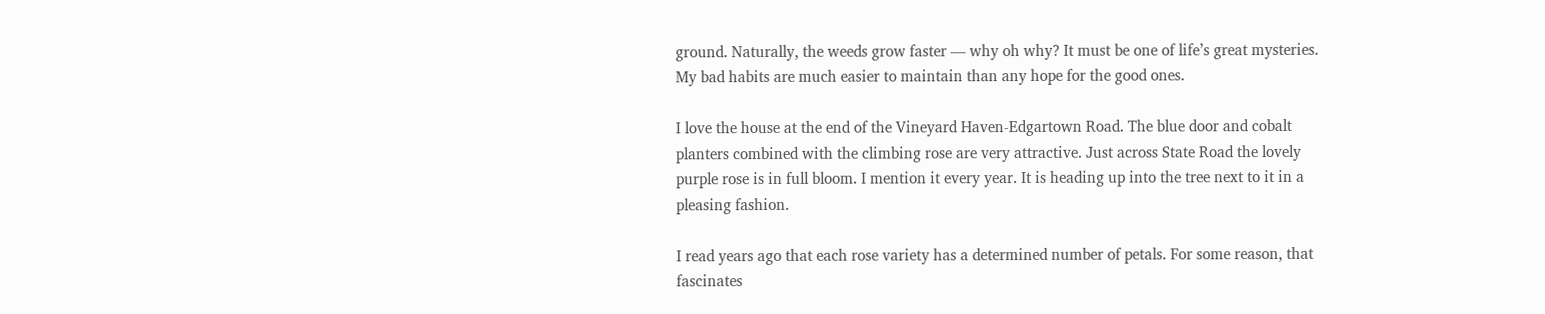ground. Naturally, the weeds grow faster — why oh why? It must be one of life’s great mysteries. My bad habits are much easier to maintain than any hope for the good ones.

I love the house at the end of the Vineyard Haven-Edgartown Road. The blue door and cobalt planters combined with the climbing rose are very attractive. Just across State Road the lovely purple rose is in full bloom. I mention it every year. It is heading up into the tree next to it in a pleasing fashion.

I read years ago that each rose variety has a determined number of petals. For some reason, that fascinates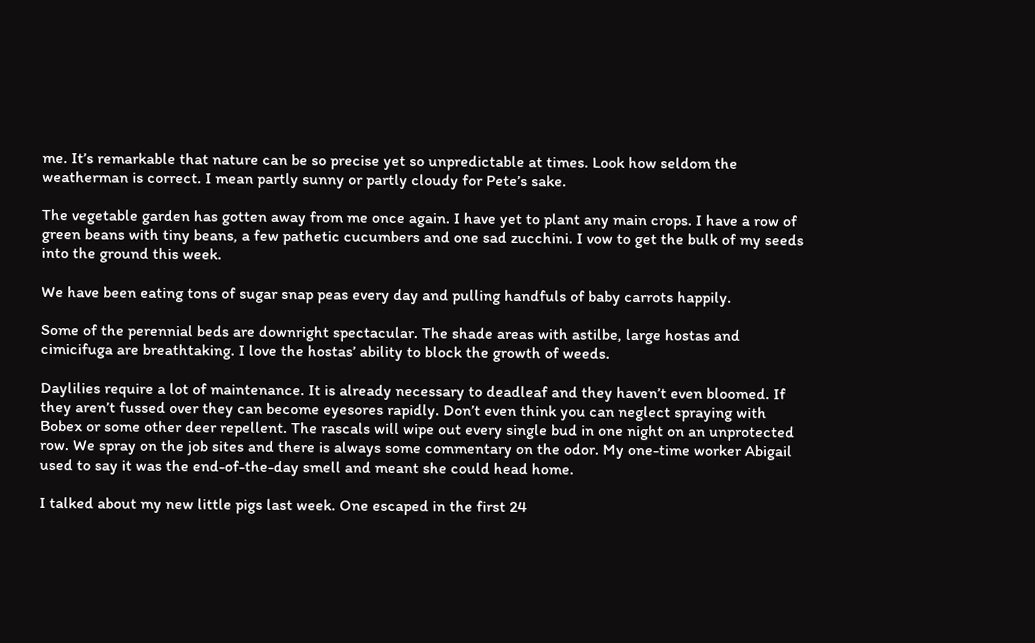me. It’s remarkable that nature can be so precise yet so unpredictable at times. Look how seldom the weatherman is correct. I mean partly sunny or partly cloudy for Pete’s sake.

The vegetable garden has gotten away from me once again. I have yet to plant any main crops. I have a row of green beans with tiny beans, a few pathetic cucumbers and one sad zucchini. I vow to get the bulk of my seeds into the ground this week.

We have been eating tons of sugar snap peas every day and pulling handfuls of baby carrots happily.

Some of the perennial beds are downright spectacular. The shade areas with astilbe, large hostas and cimicifuga are breathtaking. I love the hostas’ ability to block the growth of weeds.

Daylilies require a lot of maintenance. It is already necessary to deadleaf and they haven’t even bloomed. If they aren’t fussed over they can become eyesores rapidly. Don’t even think you can neglect spraying with Bobex or some other deer repellent. The rascals will wipe out every single bud in one night on an unprotected row. We spray on the job sites and there is always some commentary on the odor. My one-time worker Abigail used to say it was the end-of-the-day smell and meant she could head home.

I talked about my new little pigs last week. One escaped in the first 24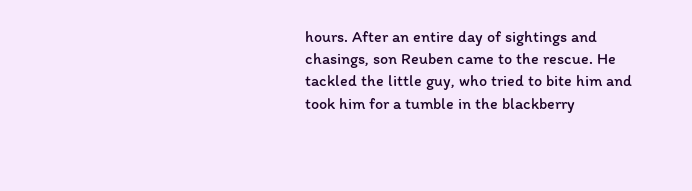hours. After an entire day of sightings and chasings, son Reuben came to the rescue. He tackled the little guy, who tried to bite him and took him for a tumble in the blackberry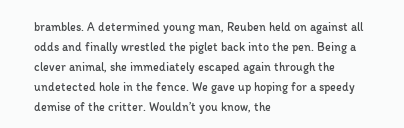brambles. A determined young man, Reuben held on against all odds and finally wrestled the piglet back into the pen. Being a clever animal, she immediately escaped again through the undetected hole in the fence. We gave up hoping for a speedy demise of the critter. Wouldn’t you know, the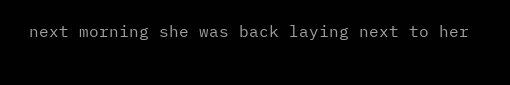next morning she was back laying next to her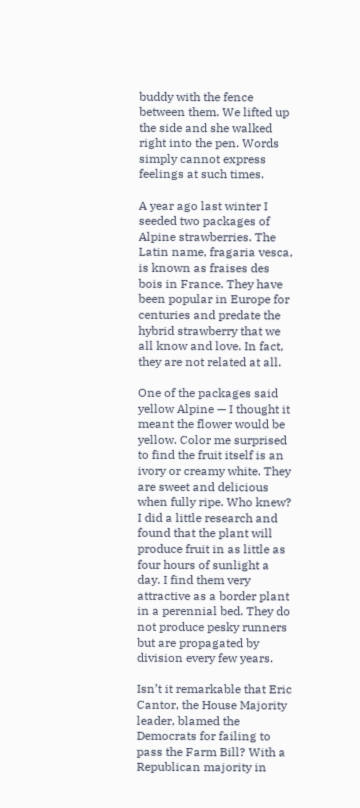buddy with the fence between them. We lifted up the side and she walked right into the pen. Words simply cannot express feelings at such times.

A year ago last winter I seeded two packages of Alpine strawberries. The Latin name, fragaria vesca, is known as fraises des bois in France. They have been popular in Europe for centuries and predate the hybrid strawberry that we all know and love. In fact, they are not related at all.

One of the packages said yellow Alpine — I thought it meant the flower would be yellow. Color me surprised to find the fruit itself is an ivory or creamy white. They are sweet and delicious when fully ripe. Who knew? I did a little research and found that the plant will produce fruit in as little as four hours of sunlight a day. I find them very attractive as a border plant in a perennial bed. They do not produce pesky runners but are propagated by division every few years.

Isn’t it remarkable that Eric Cantor, the House Majority leader, blamed the Democrats for failing to pass the Farm Bill? With a Republican majority in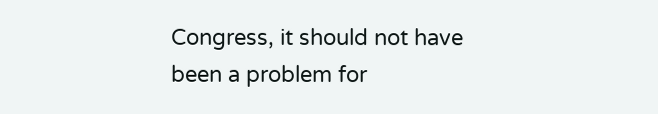Congress, it should not have been a problem for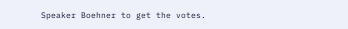Speaker Boehner to get the votes.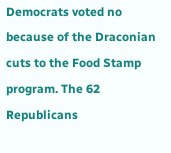Democrats voted no because of the Draconian cuts to the Food Stamp program. The 62 Republicans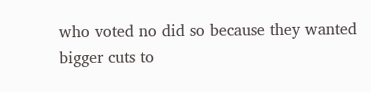who voted no did so because they wanted bigger cuts to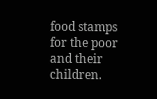food stamps for the poor and their children.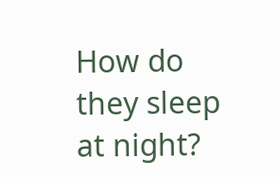How do they sleep at night?